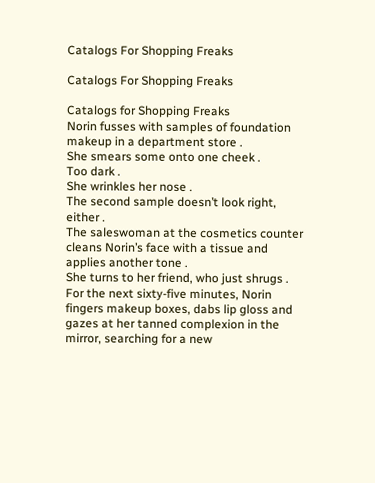Catalogs For Shopping Freaks

Catalogs For Shopping Freaks

Catalogs for Shopping Freaks
Norin fusses with samples of foundation makeup in a department store .
She smears some onto one cheek .
Too dark .
She wrinkles her nose .
The second sample doesn’t look right, either .
The saleswoman at the cosmetics counter cleans Norin’s face with a tissue and applies another tone .
She turns to her friend, who just shrugs .
For the next sixty-five minutes, Norin fingers makeup boxes, dabs lip gloss and gazes at her tanned complexion in the mirror, searching for a new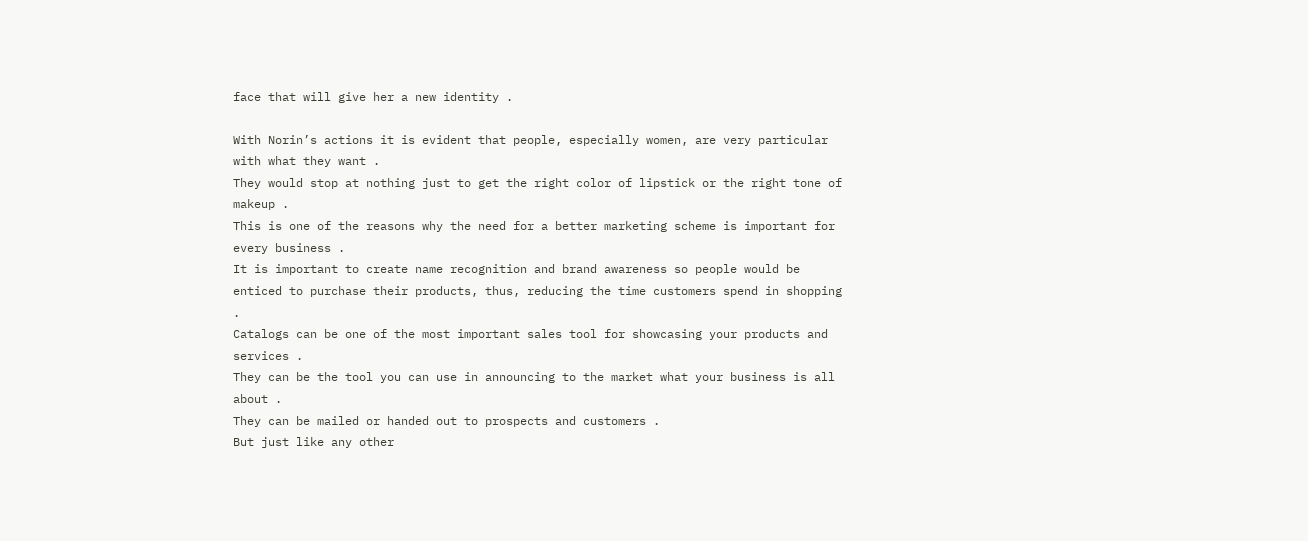face that will give her a new identity .

With Norin’s actions it is evident that people, especially women, are very particular with what they want .
They would stop at nothing just to get the right color of lipstick or the right tone of makeup .
This is one of the reasons why the need for a better marketing scheme is important for every business .
It is important to create name recognition and brand awareness so people would be enticed to purchase their products, thus, reducing the time customers spend in shopping .
Catalogs can be one of the most important sales tool for showcasing your products and services .
They can be the tool you can use in announcing to the market what your business is all about .
They can be mailed or handed out to prospects and customers .
But just like any other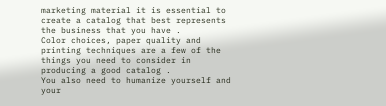marketing material it is essential to create a catalog that best represents the business that you have .
Color choices, paper quality and printing techniques are a few of the things you need to consider in producing a good catalog .
You also need to humanize yourself and your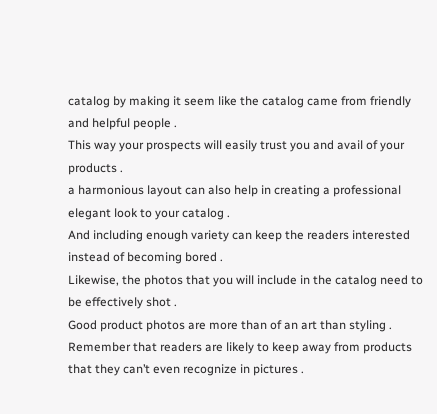catalog by making it seem like the catalog came from friendly and helpful people .
This way your prospects will easily trust you and avail of your products .
a harmonious layout can also help in creating a professional elegant look to your catalog .
And including enough variety can keep the readers interested instead of becoming bored .
Likewise, the photos that you will include in the catalog need to be effectively shot .
Good product photos are more than of an art than styling .
Remember that readers are likely to keep away from products that they can’t even recognize in pictures .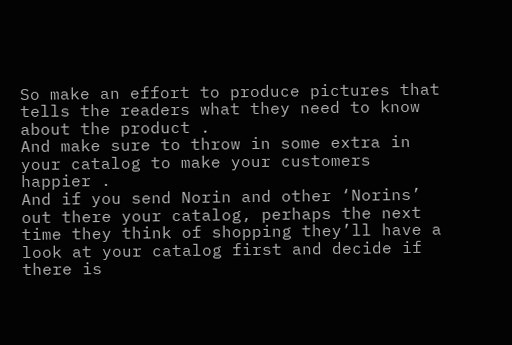So make an effort to produce pictures that tells the readers what they need to know about the product .
And make sure to throw in some extra in your catalog to make your customers happier .
And if you send Norin and other ‘Norins’ out there your catalog, perhaps the next time they think of shopping they’ll have a look at your catalog first and decide if there is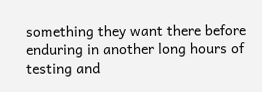something they want there before enduring in another long hours of testing and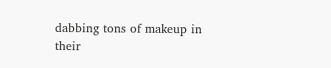dabbing tons of makeup in their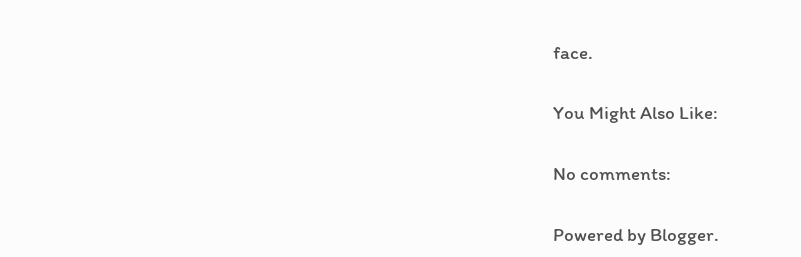face.

You Might Also Like:

No comments:

Powered by Blogger.